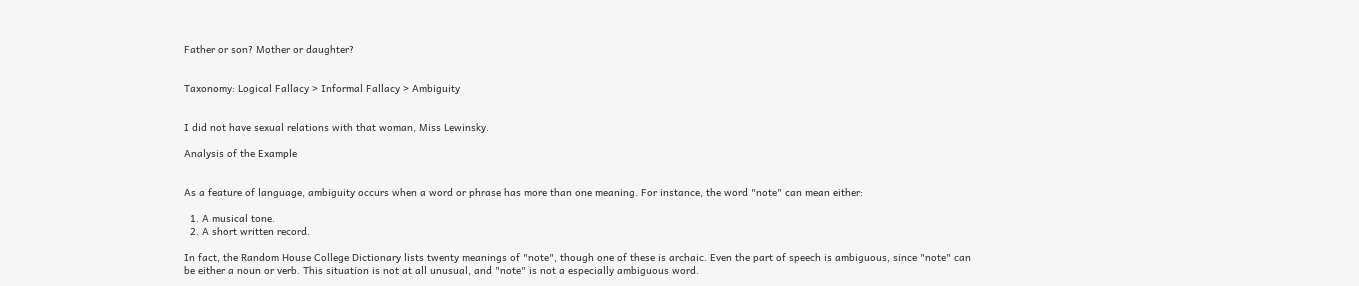Father or son? Mother or daughter?


Taxonomy: Logical Fallacy > Informal Fallacy > Ambiguity


I did not have sexual relations with that woman, Miss Lewinsky.

Analysis of the Example


As a feature of language, ambiguity occurs when a word or phrase has more than one meaning. For instance, the word "note" can mean either:

  1. A musical tone.
  2. A short written record.

In fact, the Random House College Dictionary lists twenty meanings of "note", though one of these is archaic. Even the part of speech is ambiguous, since "note" can be either a noun or verb. This situation is not at all unusual, and "note" is not a especially ambiguous word.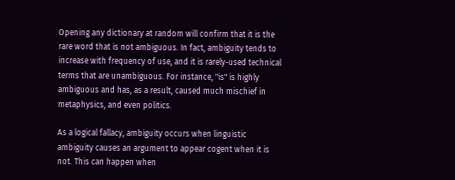Opening any dictionary at random will confirm that it is the rare word that is not ambiguous. In fact, ambiguity tends to increase with frequency of use, and it is rarely-used technical terms that are unambiguous. For instance, "is" is highly ambiguous and has, as a result, caused much mischief in metaphysics, and even politics.

As a logical fallacy, ambiguity occurs when linguistic ambiguity causes an argument to appear cogent when it is not. This can happen when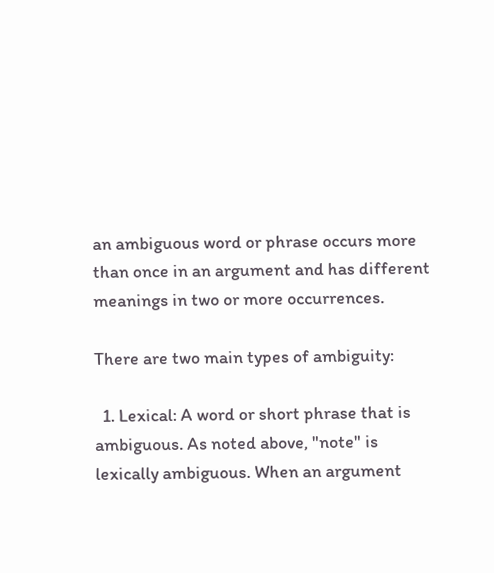an ambiguous word or phrase occurs more than once in an argument and has different meanings in two or more occurrences.

There are two main types of ambiguity:

  1. Lexical: A word or short phrase that is ambiguous. As noted above, "note" is lexically ambiguous. When an argument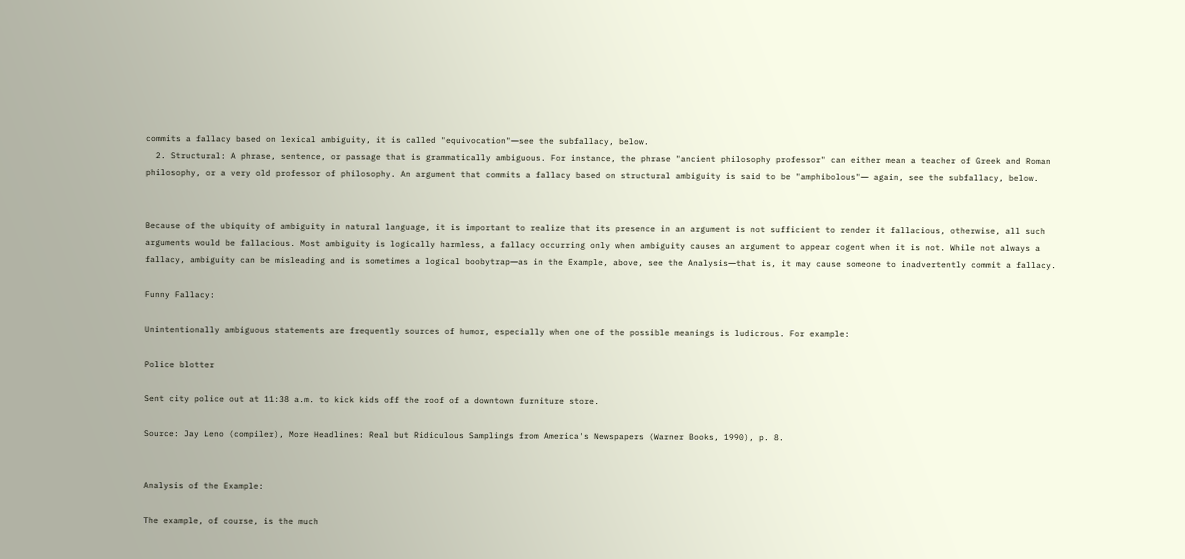commits a fallacy based on lexical ambiguity, it is called "equivocation"―see the subfallacy, below.
  2. Structural: A phrase, sentence, or passage that is grammatically ambiguous. For instance, the phrase "ancient philosophy professor" can either mean a teacher of Greek and Roman philosophy, or a very old professor of philosophy. An argument that commits a fallacy based on structural ambiguity is said to be "amphibolous"― again, see the subfallacy, below.


Because of the ubiquity of ambiguity in natural language, it is important to realize that its presence in an argument is not sufficient to render it fallacious, otherwise, all such arguments would be fallacious. Most ambiguity is logically harmless, a fallacy occurring only when ambiguity causes an argument to appear cogent when it is not. While not always a fallacy, ambiguity can be misleading and is sometimes a logical boobytrap―as in the Example, above, see the Analysis―that is, it may cause someone to inadvertently commit a fallacy.

Funny Fallacy:

Unintentionally ambiguous statements are frequently sources of humor, especially when one of the possible meanings is ludicrous. For example:

Police blotter

Sent city police out at 11:38 a.m. to kick kids off the roof of a downtown furniture store.

Source: Jay Leno (compiler), More Headlines: Real but Ridiculous Samplings from America's Newspapers (Warner Books, 1990), p. 8.


Analysis of the Example:

The example, of course, is the much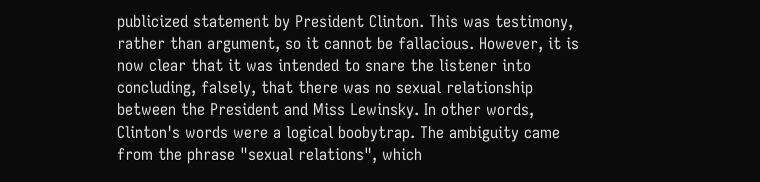publicized statement by President Clinton. This was testimony, rather than argument, so it cannot be fallacious. However, it is now clear that it was intended to snare the listener into concluding, falsely, that there was no sexual relationship between the President and Miss Lewinsky. In other words, Clinton's words were a logical boobytrap. The ambiguity came from the phrase "sexual relations", which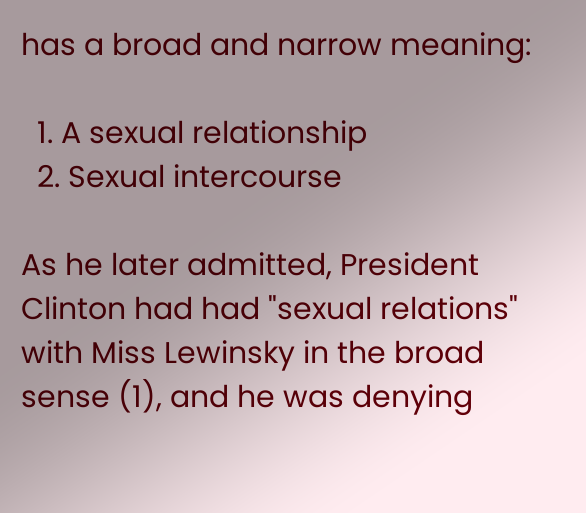has a broad and narrow meaning:

  1. A sexual relationship
  2. Sexual intercourse

As he later admitted, President Clinton had had "sexual relations" with Miss Lewinsky in the broad sense (1), and he was denying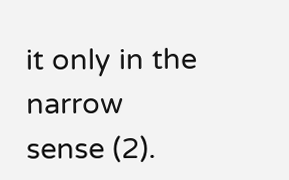it only in the narrow sense (2).